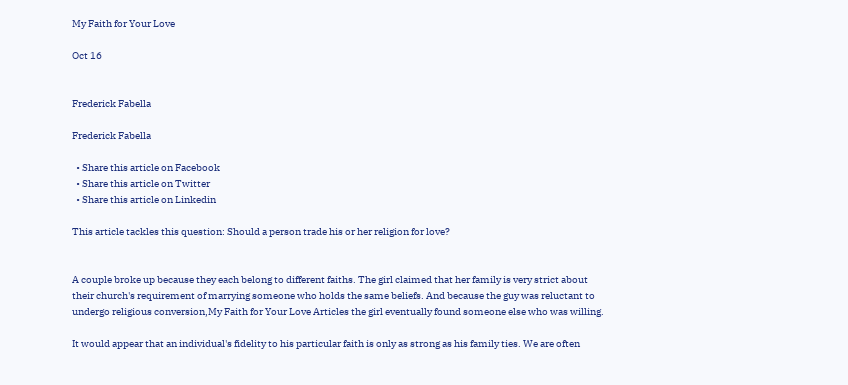My Faith for Your Love

Oct 16


Frederick Fabella

Frederick Fabella

  • Share this article on Facebook
  • Share this article on Twitter
  • Share this article on Linkedin

This article tackles this question: Should a person trade his or her religion for love?


A couple broke up because they each belong to different faiths. The girl claimed that her family is very strict about their church's requirement of marrying someone who holds the same beliefs. And because the guy was reluctant to undergo religious conversion,My Faith for Your Love Articles the girl eventually found someone else who was willing.

It would appear that an individual's fidelity to his particular faith is only as strong as his family ties. We are often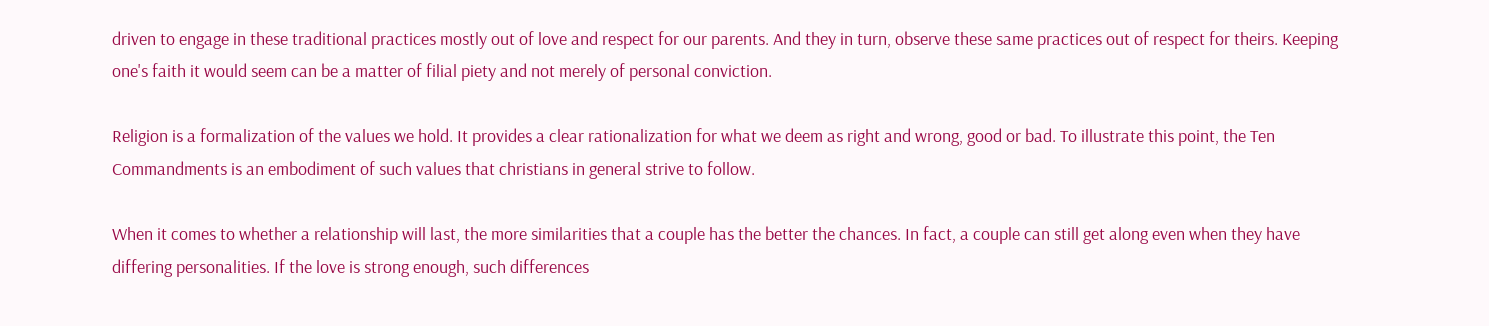driven to engage in these traditional practices mostly out of love and respect for our parents. And they in turn, observe these same practices out of respect for theirs. Keeping one's faith it would seem can be a matter of filial piety and not merely of personal conviction.

Religion is a formalization of the values we hold. It provides a clear rationalization for what we deem as right and wrong, good or bad. To illustrate this point, the Ten Commandments is an embodiment of such values that christians in general strive to follow.

When it comes to whether a relationship will last, the more similarities that a couple has the better the chances. In fact, a couple can still get along even when they have differing personalities. If the love is strong enough, such differences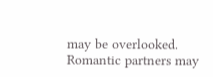may be overlooked. Romantic partners may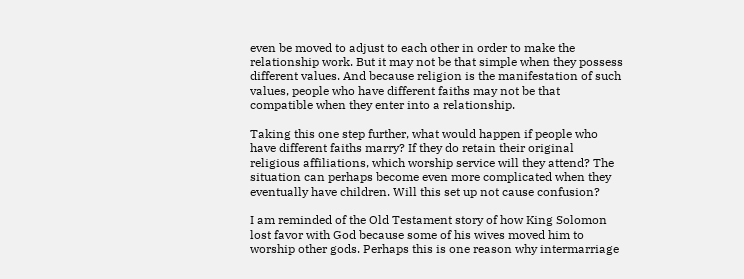even be moved to adjust to each other in order to make the relationship work. But it may not be that simple when they possess different values. And because religion is the manifestation of such values, people who have different faiths may not be that compatible when they enter into a relationship.

Taking this one step further, what would happen if people who have different faiths marry? If they do retain their original religious affiliations, which worship service will they attend? The situation can perhaps become even more complicated when they eventually have children. Will this set up not cause confusion?

I am reminded of the Old Testament story of how King Solomon lost favor with God because some of his wives moved him to worship other gods. Perhaps this is one reason why intermarriage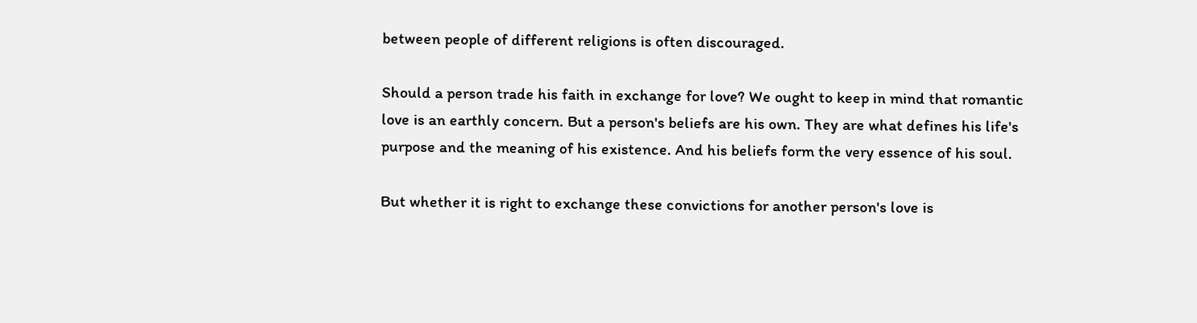between people of different religions is often discouraged.

Should a person trade his faith in exchange for love? We ought to keep in mind that romantic love is an earthly concern. But a person's beliefs are his own. They are what defines his life's purpose and the meaning of his existence. And his beliefs form the very essence of his soul.

But whether it is right to exchange these convictions for another person's love is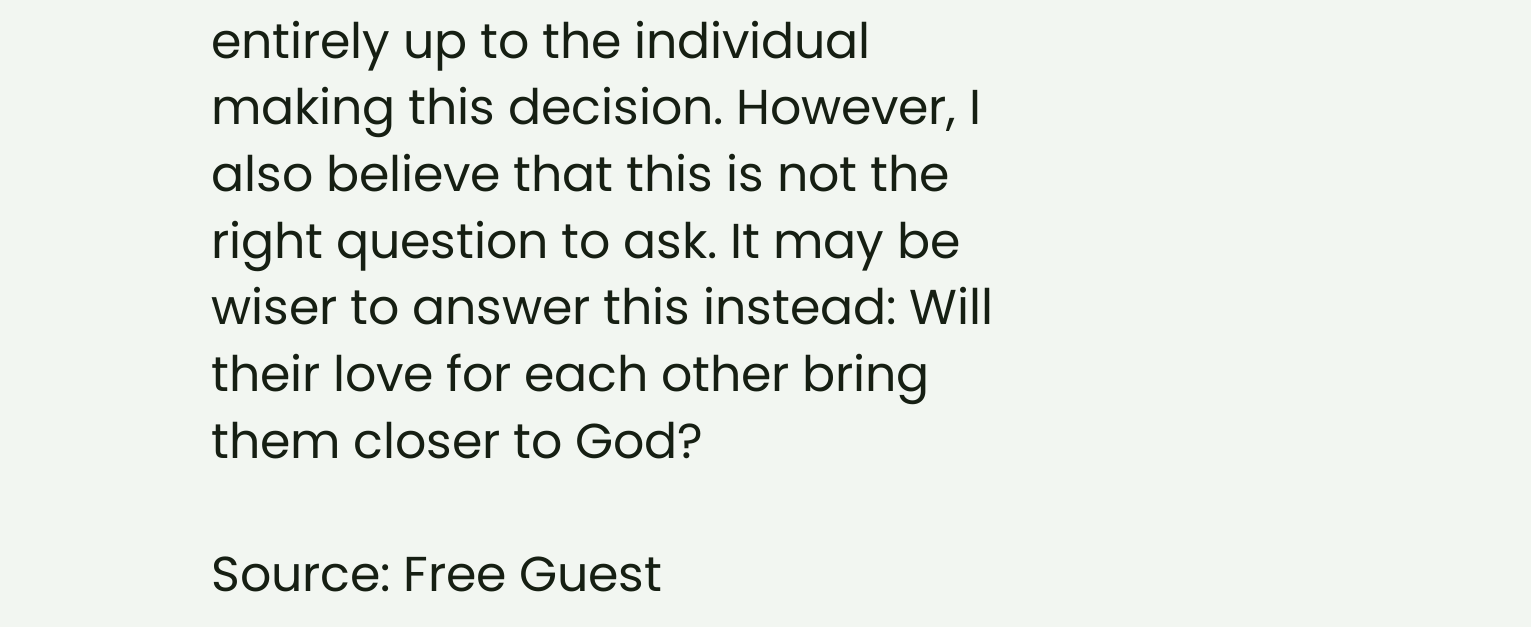entirely up to the individual making this decision. However, I also believe that this is not the right question to ask. It may be wiser to answer this instead: Will their love for each other bring them closer to God?

Source: Free Guest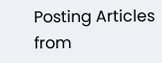Posting Articles from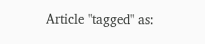Article "tagged" as: